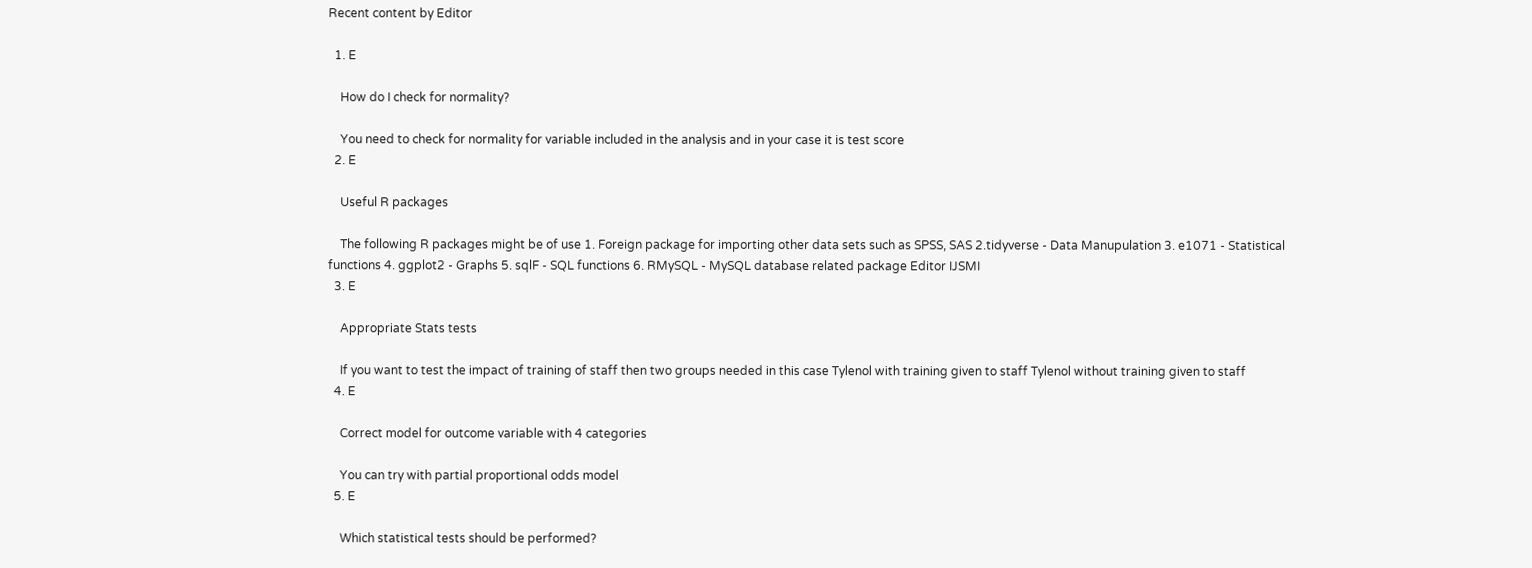Recent content by Editor

  1. E

    How do I check for normality?

    You need to check for normality for variable included in the analysis and in your case it is test score
  2. E

    Useful R packages

    The following R packages might be of use 1. Foreign package for importing other data sets such as SPSS, SAS 2.tidyverse - Data Manupulation 3. e1071 - Statistical functions 4. ggplot2 - Graphs 5. sqlF - SQL functions 6. RMySQL - MySQL database related package Editor IJSMI
  3. E

    Appropriate Stats tests

    If you want to test the impact of training of staff then two groups needed in this case Tylenol with training given to staff Tylenol without training given to staff
  4. E

    Correct model for outcome variable with 4 categories

    You can try with partial proportional odds model
  5. E

    Which statistical tests should be performed?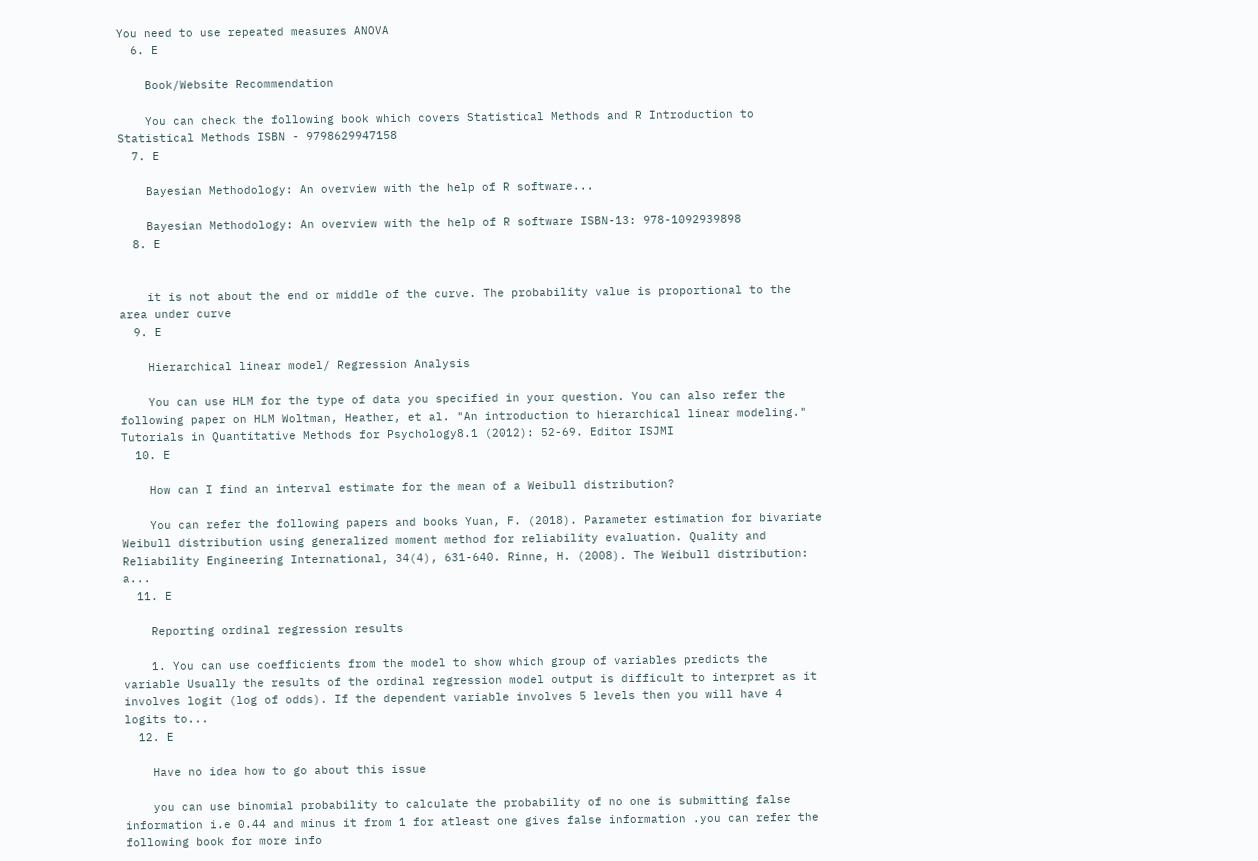You need to use repeated measures ANOVA
  6. E

    Book/Website Recommendation

    You can check the following book which covers Statistical Methods and R Introduction to Statistical Methods ISBN - 9798629947158
  7. E

    Bayesian Methodology: An overview with the help of R software...

    Bayesian Methodology: An overview with the help of R software ISBN-13: 978-1092939898
  8. E


    it is not about the end or middle of the curve. The probability value is proportional to the area under curve
  9. E

    Hierarchical linear model/ Regression Analysis

    You can use HLM for the type of data you specified in your question. You can also refer the following paper on HLM Woltman, Heather, et al. "An introduction to hierarchical linear modeling." Tutorials in Quantitative Methods for Psychology8.1 (2012): 52-69. Editor ISJMI
  10. E

    How can I find an interval estimate for the mean of a Weibull distribution?

    You can refer the following papers and books Yuan, F. (2018). Parameter estimation for bivariate Weibull distribution using generalized moment method for reliability evaluation. Quality and Reliability Engineering International, 34(4), 631-640. Rinne, H. (2008). The Weibull distribution: a...
  11. E

    Reporting ordinal regression results

    1. You can use coefficients from the model to show which group of variables predicts the variable Usually the results of the ordinal regression model output is difficult to interpret as it involves logit (log of odds). If the dependent variable involves 5 levels then you will have 4 logits to...
  12. E

    Have no idea how to go about this issue

    you can use binomial probability to calculate the probability of no one is submitting false information i.e 0.44 and minus it from 1 for atleast one gives false information .you can refer the following book for more info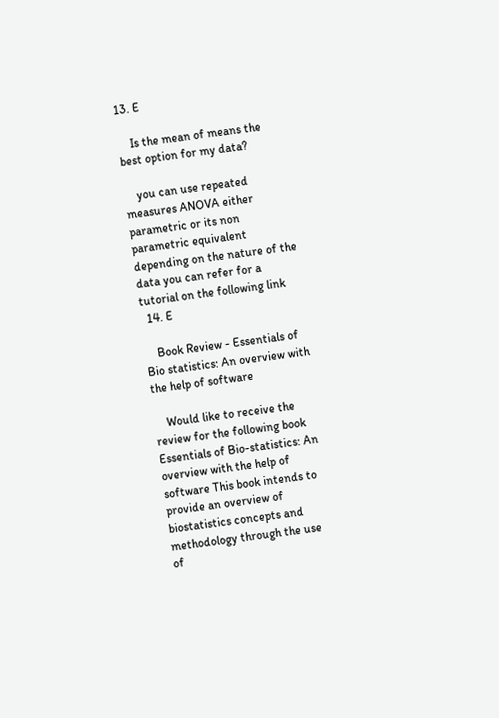13. E

    Is the mean of means the best option for my data?

    you can use repeated measures ANOVA either parametric or its non parametric equivalent depending on the nature of the data you can refer for a tutorial on the following link
  14. E

    Book Review - Essentials of Bio statistics: An overview with the help of software

    Would like to receive the review for the following book Essentials of Bio-statistics: An overview with the help of software This book intends to provide an overview of biostatistics concepts and methodology through the use of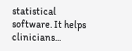statistical software. It helps clinicians...